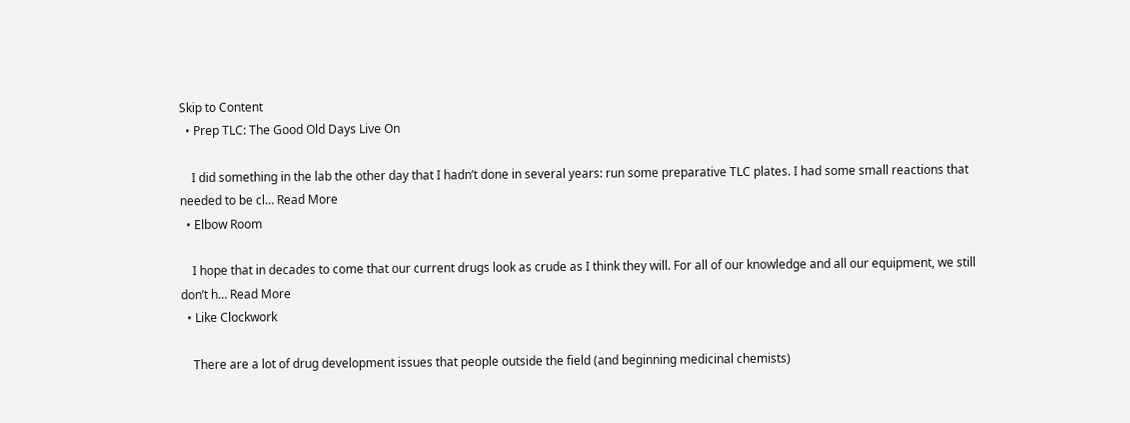Skip to Content
  • Prep TLC: The Good Old Days Live On

    I did something in the lab the other day that I hadn’t done in several years: run some preparative TLC plates. I had some small reactions that needed to be cl… Read More
  • Elbow Room

    I hope that in decades to come that our current drugs look as crude as I think they will. For all of our knowledge and all our equipment, we still don’t h… Read More
  • Like Clockwork

    There are a lot of drug development issues that people outside the field (and beginning medicinal chemists)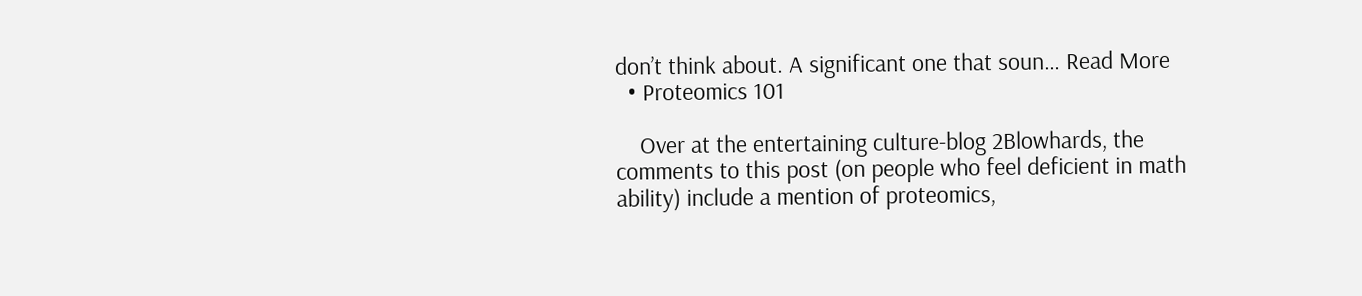don’t think about. A significant one that soun… Read More
  • Proteomics 101

    Over at the entertaining culture-blog 2Blowhards, the comments to this post (on people who feel deficient in math ability) include a mention of proteomics,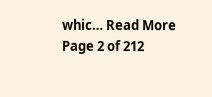whic… Read More
Page 2 of 212